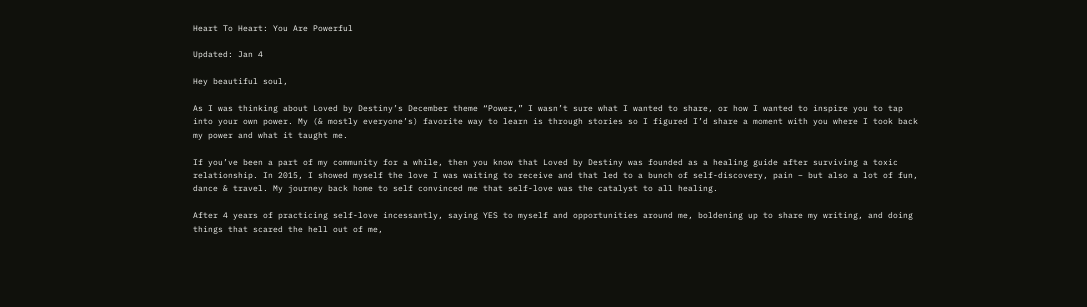Heart To Heart: You Are Powerful

Updated: Jan 4

Hey beautiful soul,

As I was thinking about Loved by Destiny’s December theme “Power,” I wasn’t sure what I wanted to share, or how I wanted to inspire you to tap into your own power. My (& mostly everyone’s) favorite way to learn is through stories so I figured I’d share a moment with you where I took back my power and what it taught me.

If you’ve been a part of my community for a while, then you know that Loved by Destiny was founded as a healing guide after surviving a toxic relationship. In 2015, I showed myself the love I was waiting to receive and that led to a bunch of self-discovery, pain – but also a lot of fun, dance & travel. My journey back home to self convinced me that self-love was the catalyst to all healing.

After 4 years of practicing self-love incessantly, saying YES to myself and opportunities around me, boldening up to share my writing, and doing things that scared the hell out of me,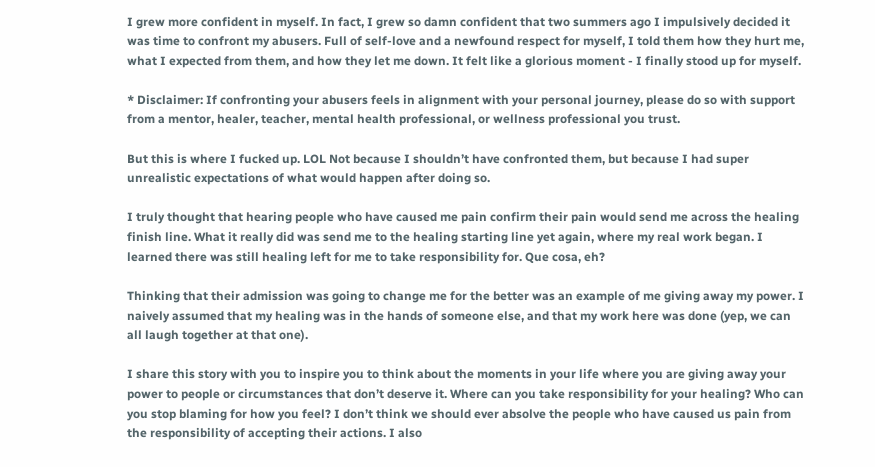I grew more confident in myself. In fact, I grew so damn confident that two summers ago I impulsively decided it was time to confront my abusers. Full of self-love and a newfound respect for myself, I told them how they hurt me, what I expected from them, and how they let me down. It felt like a glorious moment - I finally stood up for myself.

* Disclaimer: If confronting your abusers feels in alignment with your personal journey, please do so with support from a mentor, healer, teacher, mental health professional, or wellness professional you trust.

But this is where I fucked up. LOL Not because I shouldn’t have confronted them, but because I had super unrealistic expectations of what would happen after doing so.

I truly thought that hearing people who have caused me pain confirm their pain would send me across the healing finish line. What it really did was send me to the healing starting line yet again, where my real work began. I learned there was still healing left for me to take responsibility for. Que cosa, eh?

Thinking that their admission was going to change me for the better was an example of me giving away my power. I naively assumed that my healing was in the hands of someone else, and that my work here was done (yep, we can all laugh together at that one).

I share this story with you to inspire you to think about the moments in your life where you are giving away your power to people or circumstances that don’t deserve it. Where can you take responsibility for your healing? Who can you stop blaming for how you feel? I don’t think we should ever absolve the people who have caused us pain from the responsibility of accepting their actions. I also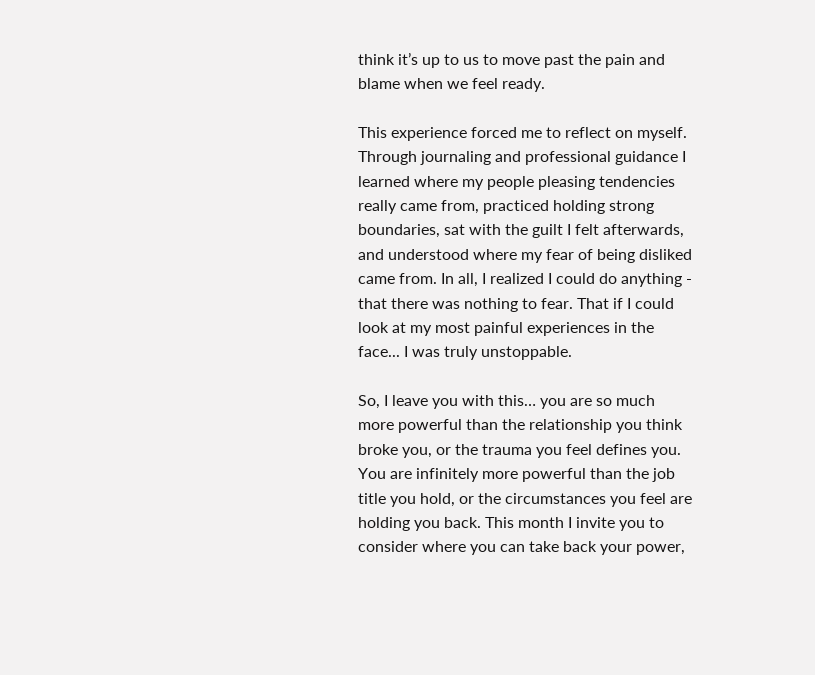think it’s up to us to move past the pain and blame when we feel ready.

This experience forced me to reflect on myself. Through journaling and professional guidance I learned where my people pleasing tendencies really came from, practiced holding strong boundaries, sat with the guilt I felt afterwards, and understood where my fear of being disliked came from. In all, I realized I could do anything - that there was nothing to fear. That if I could look at my most painful experiences in the face... I was truly unstoppable.

So, I leave you with this… you are so much more powerful than the relationship you think broke you, or the trauma you feel defines you. You are infinitely more powerful than the job title you hold, or the circumstances you feel are holding you back. This month I invite you to consider where you can take back your power,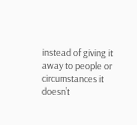instead of giving it away to people or circumstances it doesn’t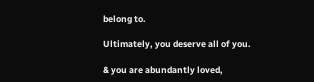belong to.

Ultimately, you deserve all of you.

& you are abundantly loved,